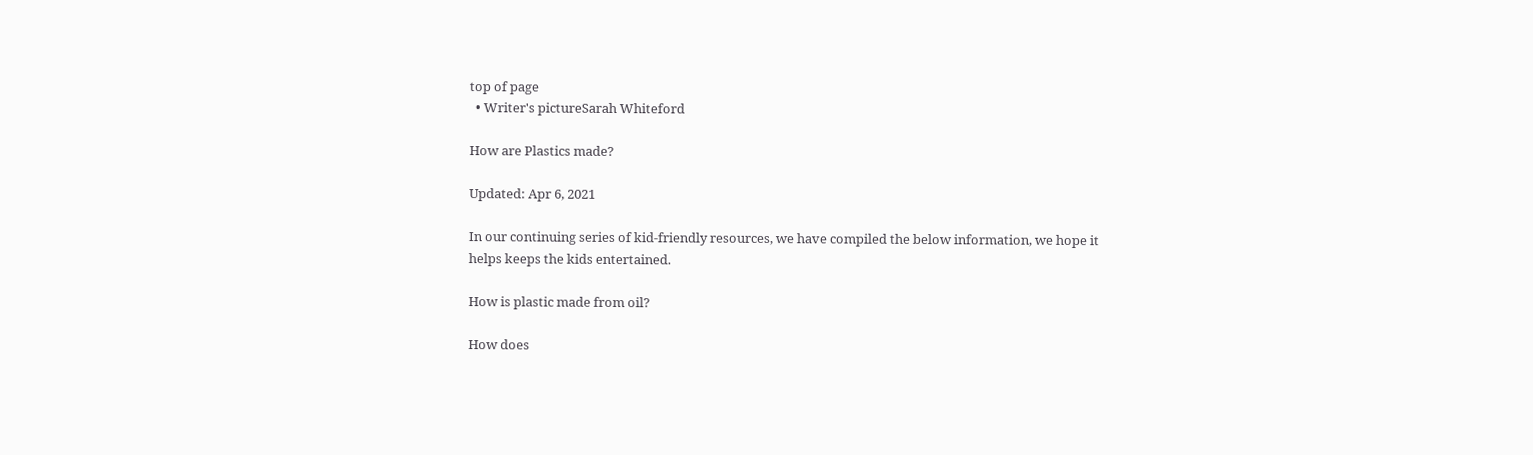top of page
  • Writer's pictureSarah Whiteford

How are Plastics made?

Updated: Apr 6, 2021

In our continuing series of kid-friendly resources, we have compiled the below information, we hope it helps keeps the kids entertained.

How is plastic made from oil?

How does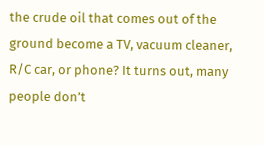the crude oil that comes out of the ground become a TV, vacuum cleaner, R/C car, or phone? It turns out, many people don’t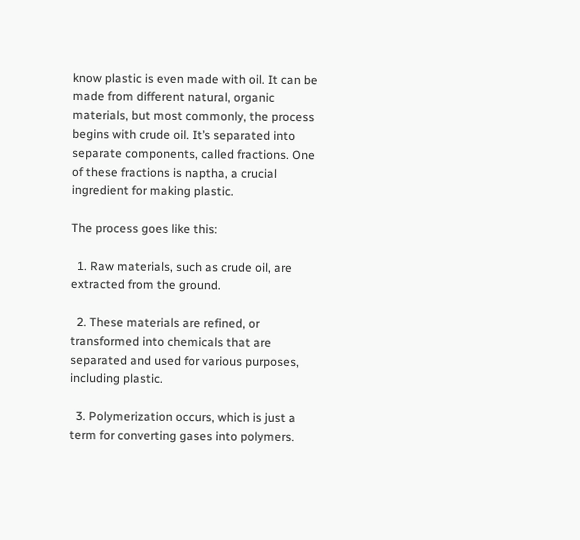know plastic is even made with oil. It can be made from different natural, organic materials, but most commonly, the process begins with crude oil. It’s separated into separate components, called fractions. One of these fractions is naptha, a crucial ingredient for making plastic.

The process goes like this:

  1. Raw materials, such as crude oil, are extracted from the ground.

  2. These materials are refined, or transformed into chemicals that are separated and used for various purposes, including plastic.

  3. Polymerization occurs, which is just a term for converting gases into polymers.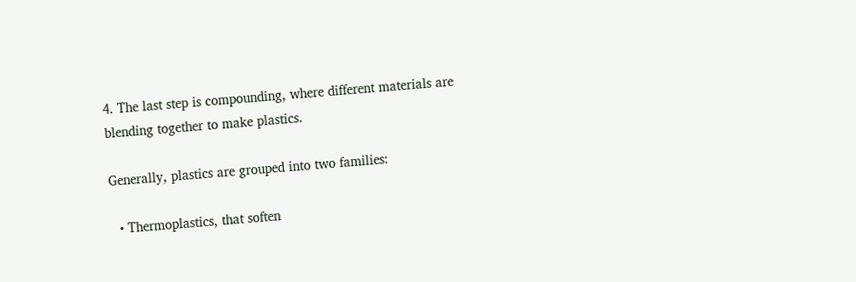4. The last step is compounding, where different materials are blending together to make plastics.

Generally, plastics are grouped into two families:

  • Thermoplastics, that soften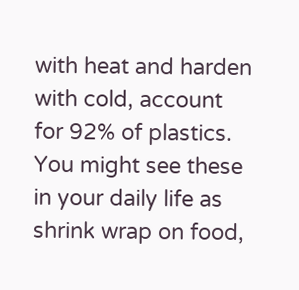with heat and harden with cold, account for 92% of plastics. You might see these in your daily life as shrink wrap on food,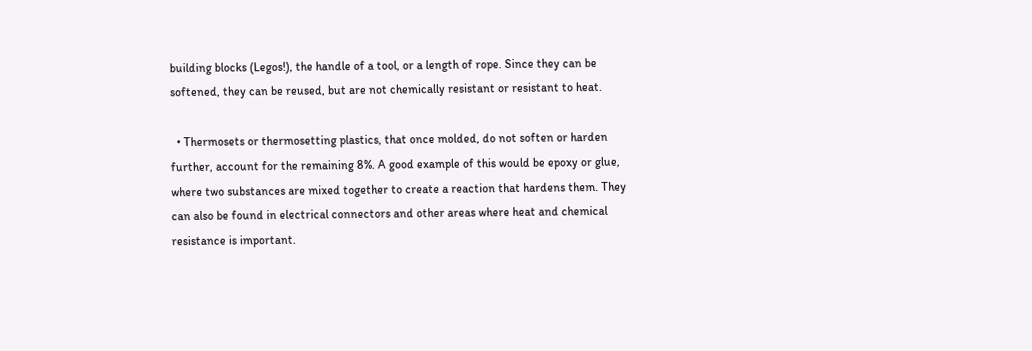building blocks (Legos!), the handle of a tool, or a length of rope. Since they can be softened, they can be reused, but are not chemically resistant or resistant to heat.

  • Thermosets or thermosetting plastics, that once molded, do not soften or harden further, account for the remaining 8%. A good example of this would be epoxy or glue, where two substances are mixed together to create a reaction that hardens them. They can also be found in electrical connectors and other areas where heat and chemical resistance is important.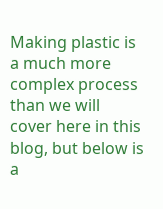Making plastic is a much more complex process than we will cover here in this blog, but below is a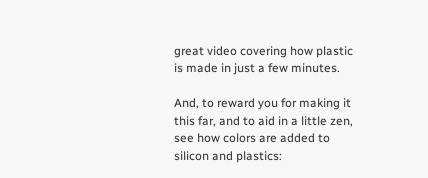great video covering how plastic is made in just a few minutes.

And, to reward you for making it this far, and to aid in a little zen, see how colors are added to silicon and plastics: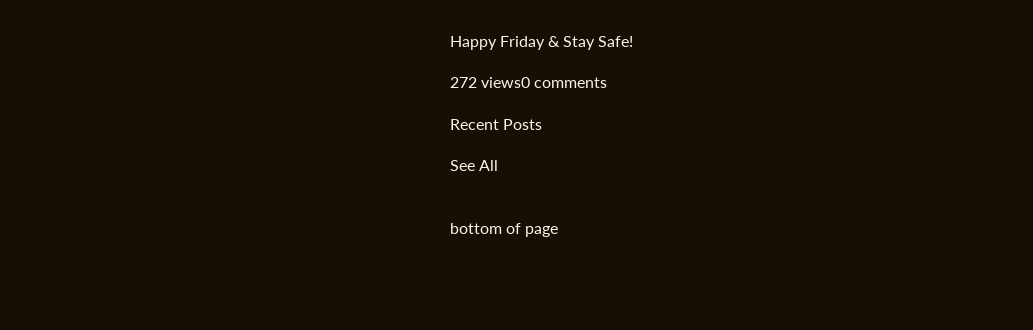Happy Friday & Stay Safe!

272 views0 comments

Recent Posts

See All


bottom of page